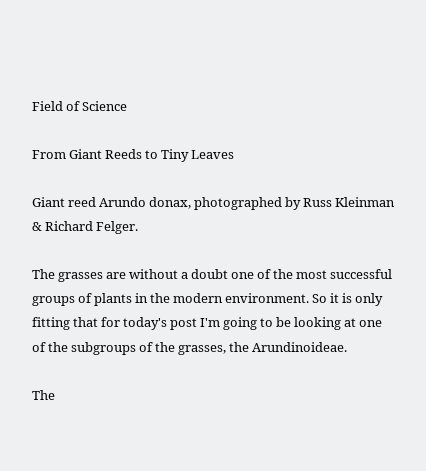Field of Science

From Giant Reeds to Tiny Leaves

Giant reed Arundo donax, photographed by Russ Kleinman & Richard Felger.

The grasses are without a doubt one of the most successful groups of plants in the modern environment. So it is only fitting that for today's post I'm going to be looking at one of the subgroups of the grasses, the Arundinoideae.

The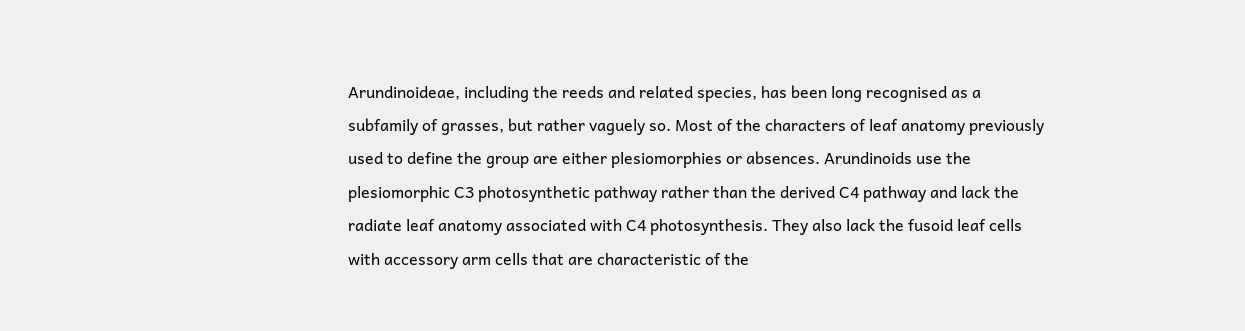Arundinoideae, including the reeds and related species, has been long recognised as a subfamily of grasses, but rather vaguely so. Most of the characters of leaf anatomy previously used to define the group are either plesiomorphies or absences. Arundinoids use the plesiomorphic C3 photosynthetic pathway rather than the derived C4 pathway and lack the radiate leaf anatomy associated with C4 photosynthesis. They also lack the fusoid leaf cells with accessory arm cells that are characteristic of the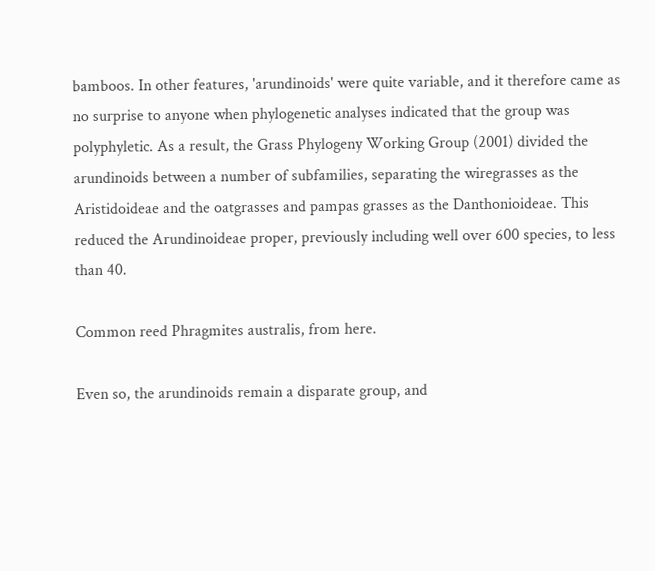bamboos. In other features, 'arundinoids' were quite variable, and it therefore came as no surprise to anyone when phylogenetic analyses indicated that the group was polyphyletic. As a result, the Grass Phylogeny Working Group (2001) divided the arundinoids between a number of subfamilies, separating the wiregrasses as the Aristidoideae and the oatgrasses and pampas grasses as the Danthonioideae. This reduced the Arundinoideae proper, previously including well over 600 species, to less than 40.

Common reed Phragmites australis, from here.

Even so, the arundinoids remain a disparate group, and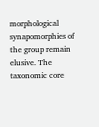morphological synapomorphies of the group remain elusive. The taxonomic core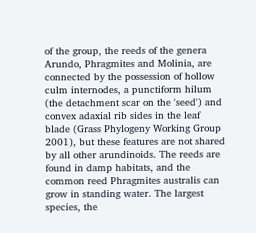of the group, the reeds of the genera Arundo, Phragmites and Molinia, are connected by the possession of hollow culm internodes, a punctiform hilum (the detachment scar on the 'seed') and convex adaxial rib sides in the leaf blade (Grass Phylogeny Working Group 2001), but these features are not shared by all other arundinoids. The reeds are found in damp habitats, and the common reed Phragmites australis can grow in standing water. The largest species, the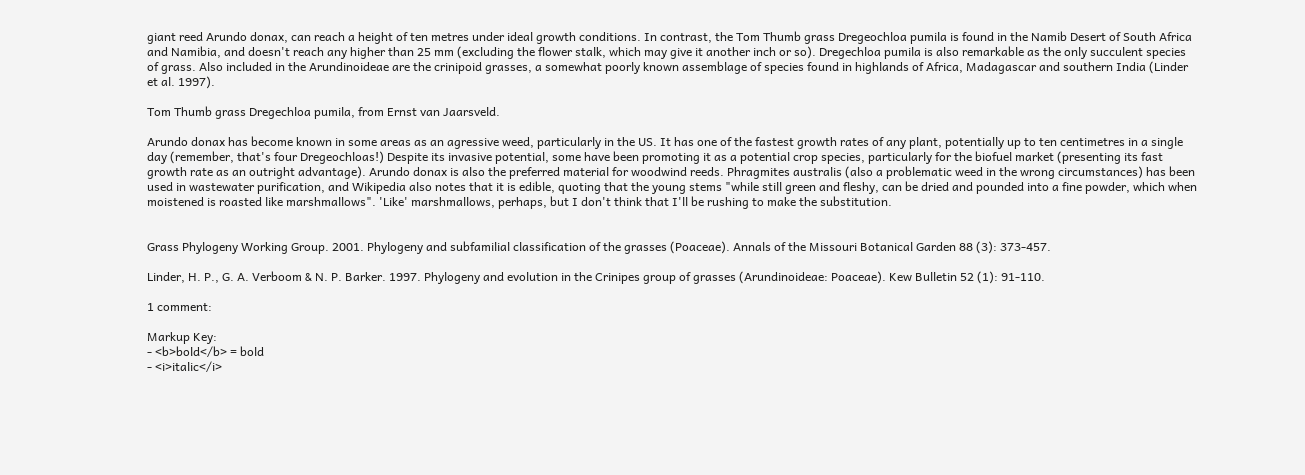giant reed Arundo donax, can reach a height of ten metres under ideal growth conditions. In contrast, the Tom Thumb grass Dregeochloa pumila is found in the Namib Desert of South Africa and Namibia, and doesn't reach any higher than 25 mm (excluding the flower stalk, which may give it another inch or so). Dregechloa pumila is also remarkable as the only succulent species of grass. Also included in the Arundinoideae are the crinipoid grasses, a somewhat poorly known assemblage of species found in highlands of Africa, Madagascar and southern India (Linder et al. 1997).

Tom Thumb grass Dregechloa pumila, from Ernst van Jaarsveld.

Arundo donax has become known in some areas as an agressive weed, particularly in the US. It has one of the fastest growth rates of any plant, potentially up to ten centimetres in a single day (remember, that's four Dregeochloas!) Despite its invasive potential, some have been promoting it as a potential crop species, particularly for the biofuel market (presenting its fast growth rate as an outright advantage). Arundo donax is also the preferred material for woodwind reeds. Phragmites australis (also a problematic weed in the wrong circumstances) has been used in wastewater purification, and Wikipedia also notes that it is edible, quoting that the young stems "while still green and fleshy, can be dried and pounded into a fine powder, which when moistened is roasted like marshmallows". 'Like' marshmallows, perhaps, but I don't think that I'll be rushing to make the substitution.


Grass Phylogeny Working Group. 2001. Phylogeny and subfamilial classification of the grasses (Poaceae). Annals of the Missouri Botanical Garden 88 (3): 373-457.

Linder, H. P., G. A. Verboom & N. P. Barker. 1997. Phylogeny and evolution in the Crinipes group of grasses (Arundinoideae: Poaceae). Kew Bulletin 52 (1): 91-110.

1 comment:

Markup Key:
- <b>bold</b> = bold
- <i>italic</i>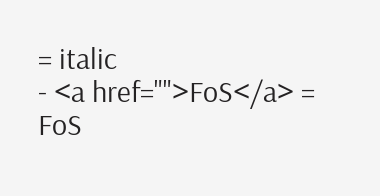= italic
- <a href="">FoS</a> = FoS